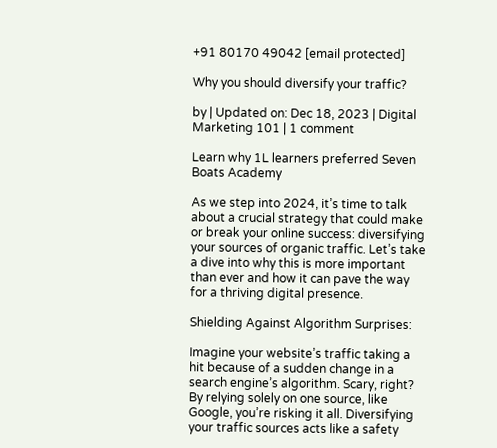+91 80170 49042 [email protected]

Why you should diversify your traffic?

by | Updated on: Dec 18, 2023 | Digital Marketing 101 | 1 comment

Learn why 1L learners preferred Seven Boats Academy

As we step into 2024, it’s time to talk about a crucial strategy that could make or break your online success: diversifying your sources of organic traffic. Let’s take a dive into why this is more important than ever and how it can pave the way for a thriving digital presence.

Shielding Against Algorithm Surprises:

Imagine your website’s traffic taking a hit because of a sudden change in a search engine’s algorithm. Scary, right? By relying solely on one source, like Google, you’re risking it all. Diversifying your traffic sources acts like a safety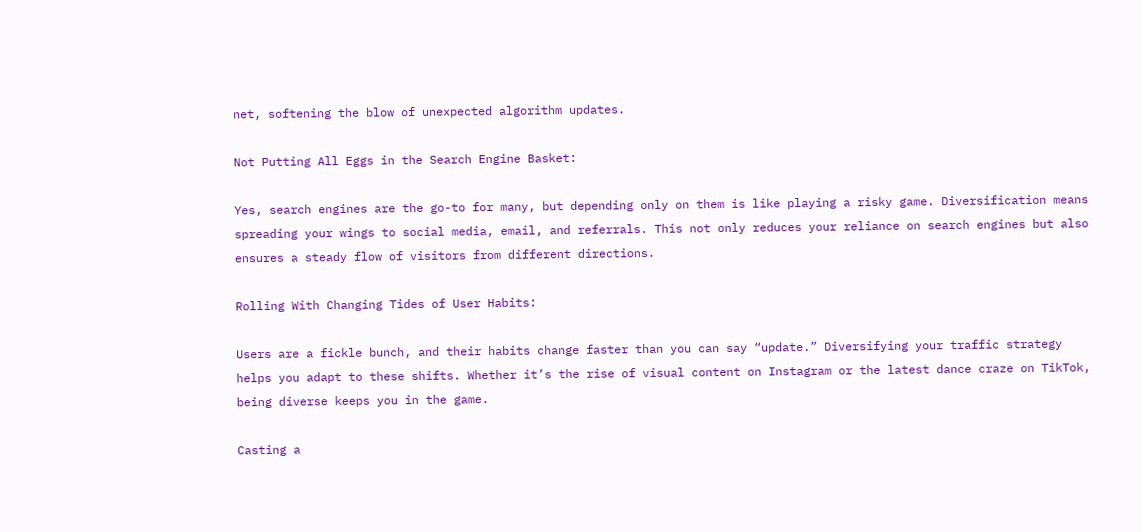net, softening the blow of unexpected algorithm updates.

Not Putting All Eggs in the Search Engine Basket:

Yes, search engines are the go-to for many, but depending only on them is like playing a risky game. Diversification means spreading your wings to social media, email, and referrals. This not only reduces your reliance on search engines but also ensures a steady flow of visitors from different directions.

Rolling With Changing Tides of User Habits:

Users are a fickle bunch, and their habits change faster than you can say “update.” Diversifying your traffic strategy helps you adapt to these shifts. Whether it’s the rise of visual content on Instagram or the latest dance craze on TikTok, being diverse keeps you in the game.

Casting a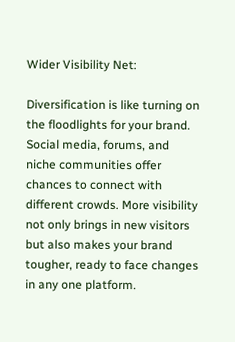Wider Visibility Net:

Diversification is like turning on the floodlights for your brand. Social media, forums, and niche communities offer chances to connect with different crowds. More visibility not only brings in new visitors but also makes your brand tougher, ready to face changes in any one platform.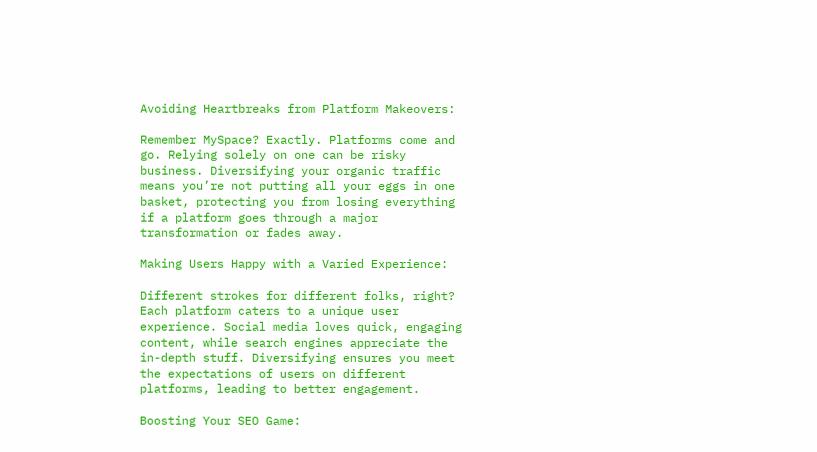Avoiding Heartbreaks from Platform Makeovers:

Remember MySpace? Exactly. Platforms come and go. Relying solely on one can be risky business. Diversifying your organic traffic means you’re not putting all your eggs in one basket, protecting you from losing everything if a platform goes through a major transformation or fades away.

Making Users Happy with a Varied Experience:

Different strokes for different folks, right? Each platform caters to a unique user experience. Social media loves quick, engaging content, while search engines appreciate the in-depth stuff. Diversifying ensures you meet the expectations of users on different platforms, leading to better engagement.

Boosting Your SEO Game: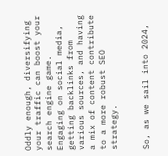Oddly enough, diversifying your traffic can boost your search engine game. Engaging on social media, getting backlinks from various sources, and having a mix of content contribute to a more robust SEO strategy.


So, as we sail into 2024,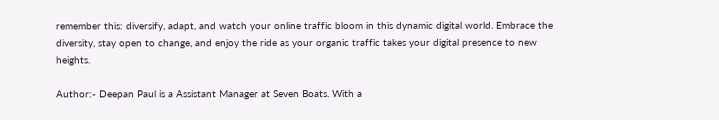remember this: diversify, adapt, and watch your online traffic bloom in this dynamic digital world. Embrace the diversity, stay open to change, and enjoy the ride as your organic traffic takes your digital presence to new heights.

Author:- Deepan Paul is a Assistant Manager at Seven Boats. With a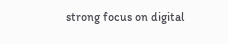strong focus on digital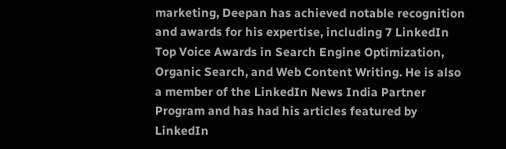marketing, Deepan has achieved notable recognition and awards for his expertise, including 7 LinkedIn Top Voice Awards in Search Engine Optimization, Organic Search, and Web Content Writing. He is also a member of the LinkedIn News India Partner Program and has had his articles featured by LinkedIn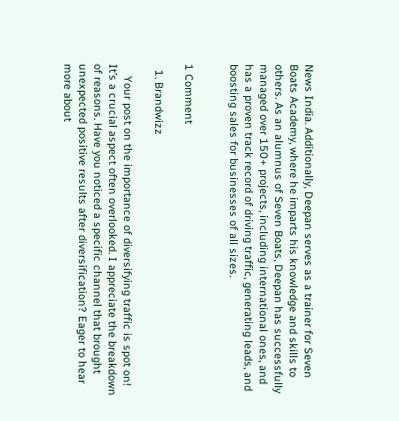News India. Additionally, Deepan serves as a trainer for Seven Boats Academy, where he imparts his knowledge and skills to others. As an alumnus of Seven Boats, Deepan has successfully managed over 150+ projects, including international ones, and has a proven track record of driving traffic, generating leads, and boosting sales for businesses of all sizes.


1 Comment

  1. Brandwizz

    Your post on the importance of diversifying traffic is spot on! It’s a crucial aspect often overlooked. I appreciate the breakdown of reasons. Have you noticed a specific channel that brought unexpected positive results after diversification? Eager to hear more about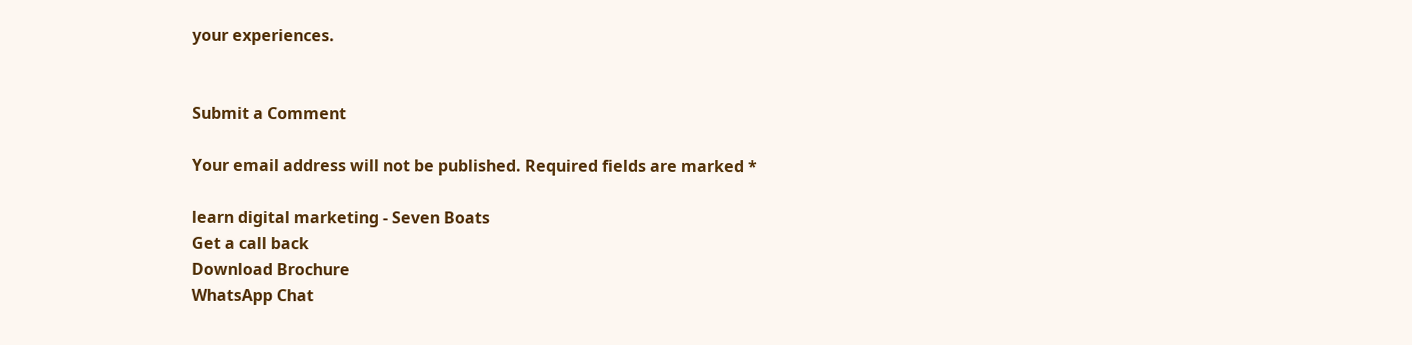your experiences.


Submit a Comment

Your email address will not be published. Required fields are marked *

learn digital marketing - Seven Boats
Get a call back
Download Brochure
WhatsApp Chat